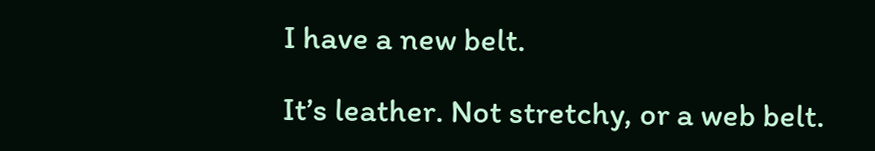I have a new belt.

It’s leather. Not stretchy, or a web belt.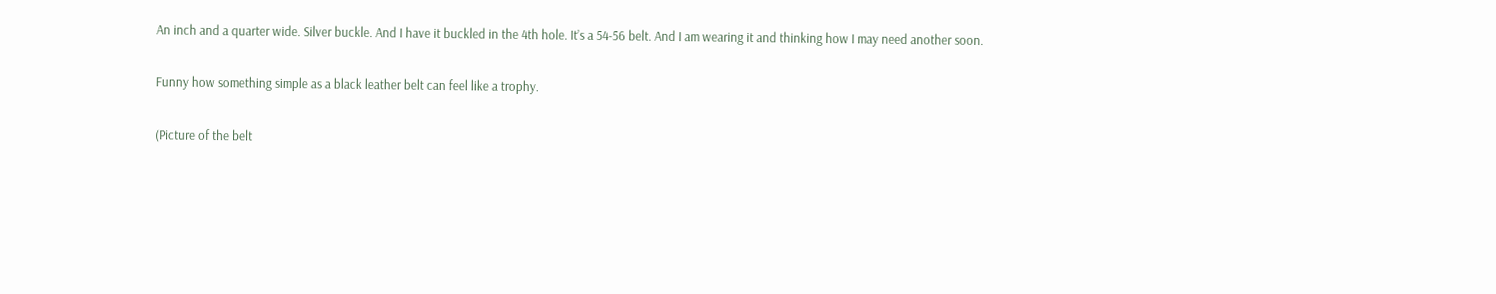An inch and a quarter wide. Silver buckle. And I have it buckled in the 4th hole. It’s a 54-56 belt. And I am wearing it and thinking how I may need another soon.

Funny how something simple as a black leather belt can feel like a trophy.

(Picture of the belt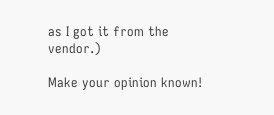as I got it from the vendor.)

Make your opinion known!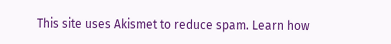This site uses Akismet to reduce spam. Learn how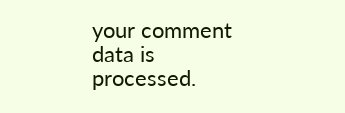your comment data is processed.